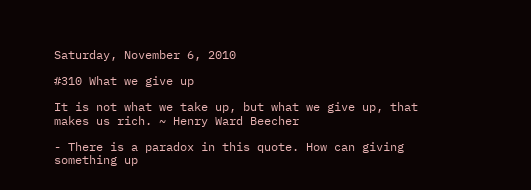Saturday, November 6, 2010

#310 What we give up

It is not what we take up, but what we give up, that makes us rich. ~ Henry Ward Beecher

- There is a paradox in this quote. How can giving something up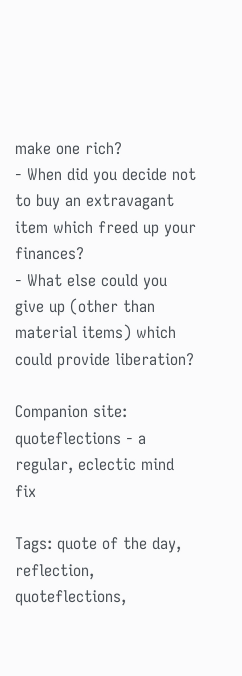make one rich?
- When did you decide not to buy an extravagant item which freed up your finances?
- What else could you give up (other than material items) which could provide liberation?

Companion site: quoteflections - a regular, eclectic mind fix

Tags: quote of the day, reflection, quoteflections,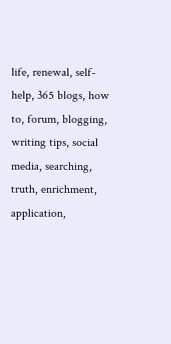life, renewal, self-help, 365 blogs, how to, forum, blogging, writing tips, social media, searching, truth, enrichment, application,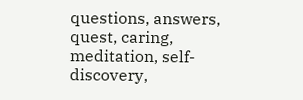questions, answers, quest, caring, meditation, self-discovery,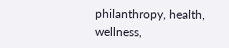philanthropy, health, wellness,